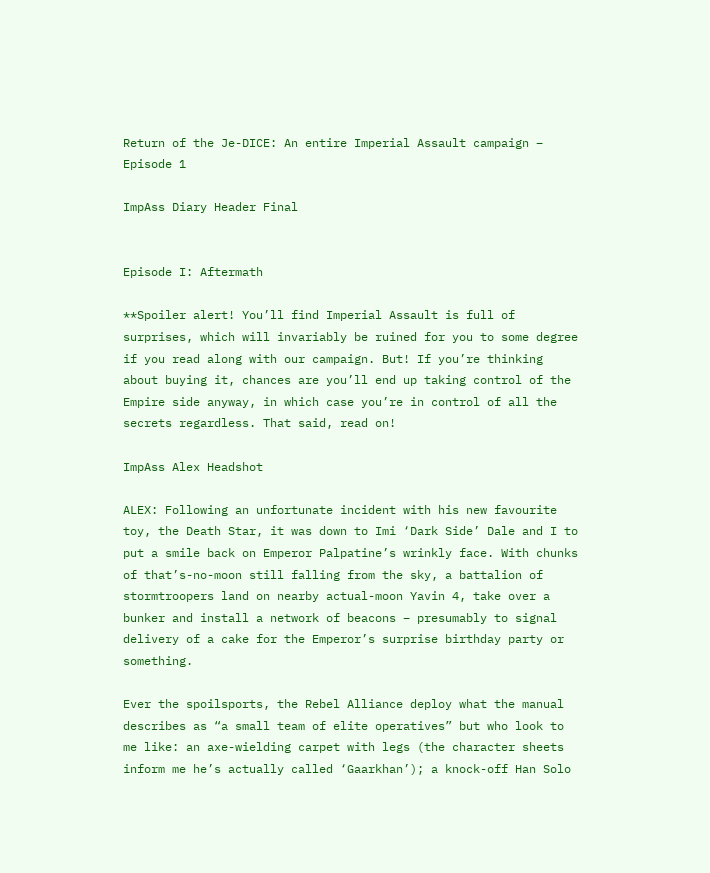Return of the Je-DICE: An entire Imperial Assault campaign – Episode 1

ImpAss Diary Header Final


Episode I: Aftermath

**Spoiler alert! You’ll find Imperial Assault is full of surprises, which will invariably be ruined for you to some degree if you read along with our campaign. But! If you’re thinking about buying it, chances are you’ll end up taking control of the Empire side anyway, in which case you’re in control of all the secrets regardless. That said, read on!

ImpAss Alex Headshot

ALEX: Following an unfortunate incident with his new favourite toy, the Death Star, it was down to Imi ‘Dark Side’ Dale and I to put a smile back on Emperor Palpatine’s wrinkly face. With chunks of that’s-no-moon still falling from the sky, a battalion of stormtroopers land on nearby actual-moon Yavin 4, take over a bunker and install a network of beacons – presumably to signal delivery of a cake for the Emperor’s surprise birthday party or something.

Ever the spoilsports, the Rebel Alliance deploy what the manual describes as “a small team of elite operatives” but who look to me like: an axe-wielding carpet with legs (the character sheets inform me he’s actually called ‘Gaarkhan’); a knock-off Han Solo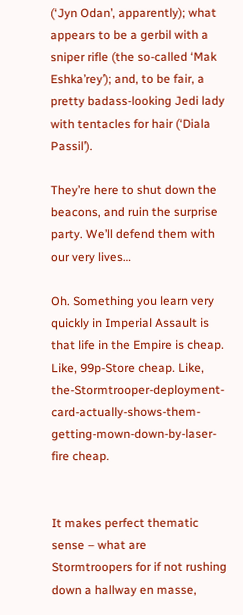(‘Jyn Odan’, apparently); what appears to be a gerbil with a sniper rifle (the so-called ‘Mak Eshka’rey’); and, to be fair, a pretty badass-looking Jedi lady with tentacles for hair (‘Diala Passil’).

They’re here to shut down the beacons, and ruin the surprise party. We’ll defend them with our very lives…

Oh. Something you learn very quickly in Imperial Assault is that life in the Empire is cheap. Like, 99p-Store cheap. Like, the-Stormtrooper-deployment-card-actually-shows-them-getting-mown-down-by-laser-fire cheap.


It makes perfect thematic sense – what are Stormtroopers for if not rushing down a hallway en masse,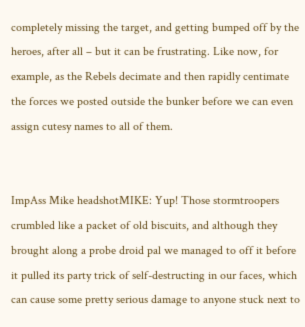completely missing the target, and getting bumped off by the heroes, after all – but it can be frustrating. Like now, for example, as the Rebels decimate and then rapidly centimate the forces we posted outside the bunker before we can even assign cutesy names to all of them.


ImpAss Mike headshotMIKE: Yup! Those stormtroopers crumbled like a packet of old biscuits, and although they brought along a probe droid pal we managed to off it before it pulled its party trick of self-destructing in our faces, which can cause some pretty serious damage to anyone stuck next to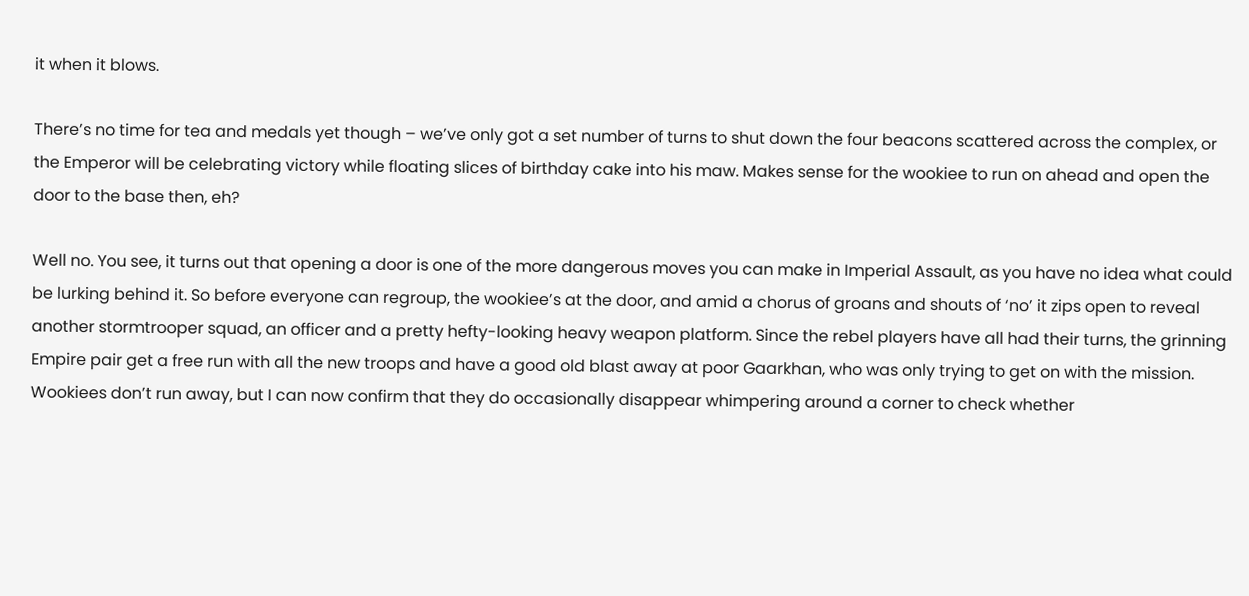it when it blows.

There’s no time for tea and medals yet though – we’ve only got a set number of turns to shut down the four beacons scattered across the complex, or the Emperor will be celebrating victory while floating slices of birthday cake into his maw. Makes sense for the wookiee to run on ahead and open the door to the base then, eh?

Well no. You see, it turns out that opening a door is one of the more dangerous moves you can make in Imperial Assault, as you have no idea what could be lurking behind it. So before everyone can regroup, the wookiee’s at the door, and amid a chorus of groans and shouts of ‘no’ it zips open to reveal another stormtrooper squad, an officer and a pretty hefty-looking heavy weapon platform. Since the rebel players have all had their turns, the grinning Empire pair get a free run with all the new troops and have a good old blast away at poor Gaarkhan, who was only trying to get on with the mission. Wookiees don’t run away, but I can now confirm that they do occasionally disappear whimpering around a corner to check whether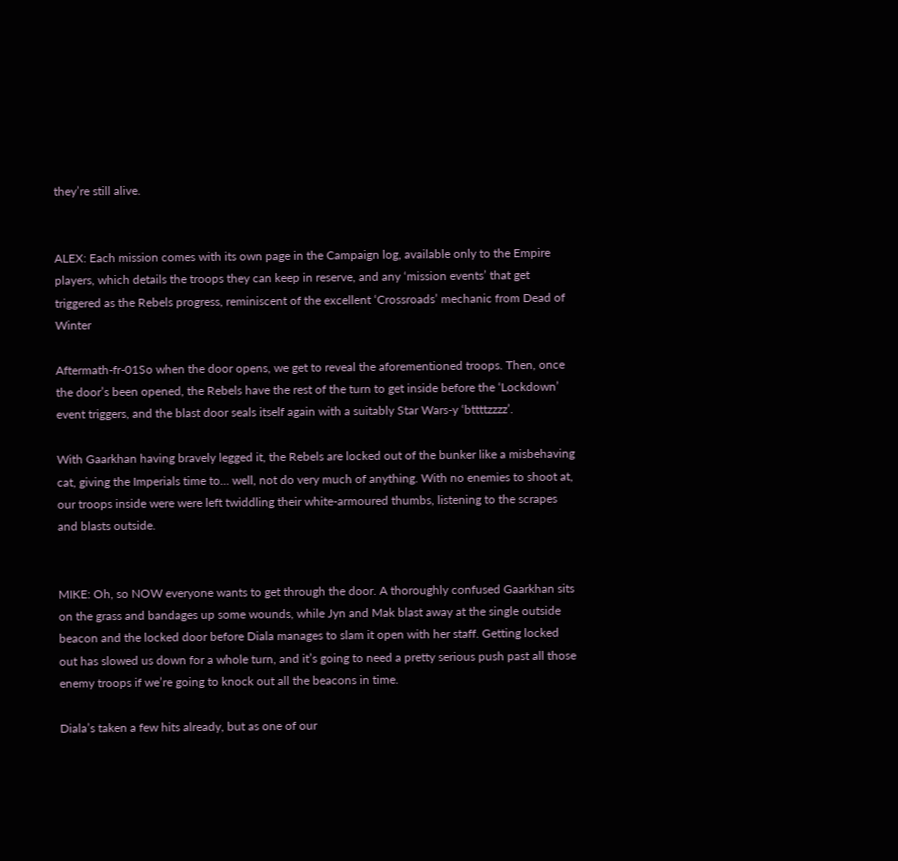they’re still alive.


ALEX: Each mission comes with its own page in the Campaign log, available only to the Empire players, which details the troops they can keep in reserve, and any ‘mission events’ that get triggered as the Rebels progress, reminiscent of the excellent ‘Crossroads’ mechanic from Dead of Winter

Aftermath-fr-01So when the door opens, we get to reveal the aforementioned troops. Then, once the door’s been opened, the Rebels have the rest of the turn to get inside before the ‘Lockdown’ event triggers, and the blast door seals itself again with a suitably Star Wars-y ‘bttttzzzz’.

With Gaarkhan having bravely legged it, the Rebels are locked out of the bunker like a misbehaving cat, giving the Imperials time to… well, not do very much of anything. With no enemies to shoot at, our troops inside were were left twiddling their white-armoured thumbs, listening to the scrapes and blasts outside.


MIKE: Oh, so NOW everyone wants to get through the door. A thoroughly confused Gaarkhan sits on the grass and bandages up some wounds, while Jyn and Mak blast away at the single outside beacon and the locked door before Diala manages to slam it open with her staff. Getting locked out has slowed us down for a whole turn, and it’s going to need a pretty serious push past all those enemy troops if we’re going to knock out all the beacons in time.

Diala’s taken a few hits already, but as one of our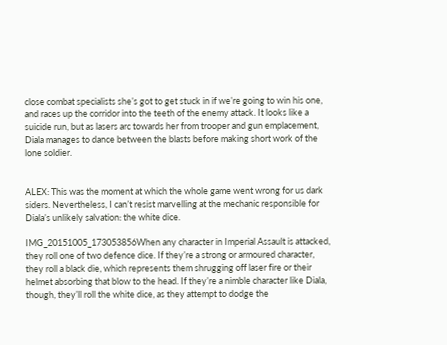close combat specialists she’s got to get stuck in if we’re going to win his one, and races up the corridor into the teeth of the enemy attack. It looks like a suicide run, but as lasers arc towards her from trooper and gun emplacement, Diala manages to dance between the blasts before making short work of the lone soldier.


ALEX: This was the moment at which the whole game went wrong for us dark siders. Nevertheless, I can’t resist marvelling at the mechanic responsible for Diala’s unlikely salvation: the white dice.

IMG_20151005_173053856When any character in Imperial Assault is attacked, they roll one of two defence dice. If they’re a strong or armoured character, they roll a black die, which represents them shrugging off laser fire or their helmet absorbing that blow to the head. If they’re a nimble character like Diala, though, they’ll roll the white dice, as they attempt to dodge the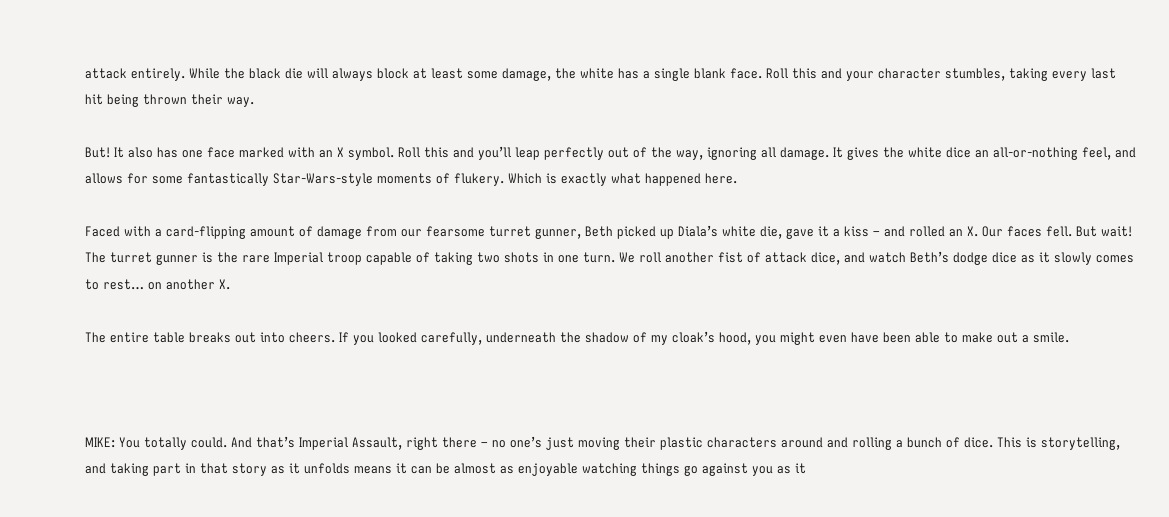attack entirely. While the black die will always block at least some damage, the white has a single blank face. Roll this and your character stumbles, taking every last hit being thrown their way.

But! It also has one face marked with an X symbol. Roll this and you’ll leap perfectly out of the way, ignoring all damage. It gives the white dice an all-or-nothing feel, and allows for some fantastically Star-Wars-style moments of flukery. Which is exactly what happened here.

Faced with a card-flipping amount of damage from our fearsome turret gunner, Beth picked up Diala’s white die, gave it a kiss – and rolled an X. Our faces fell. But wait! The turret gunner is the rare Imperial troop capable of taking two shots in one turn. We roll another fist of attack dice, and watch Beth’s dodge dice as it slowly comes to rest… on another X.

The entire table breaks out into cheers. If you looked carefully, underneath the shadow of my cloak’s hood, you might even have been able to make out a smile.



MIKE: You totally could. And that’s Imperial Assault, right there – no one’s just moving their plastic characters around and rolling a bunch of dice. This is storytelling, and taking part in that story as it unfolds means it can be almost as enjoyable watching things go against you as it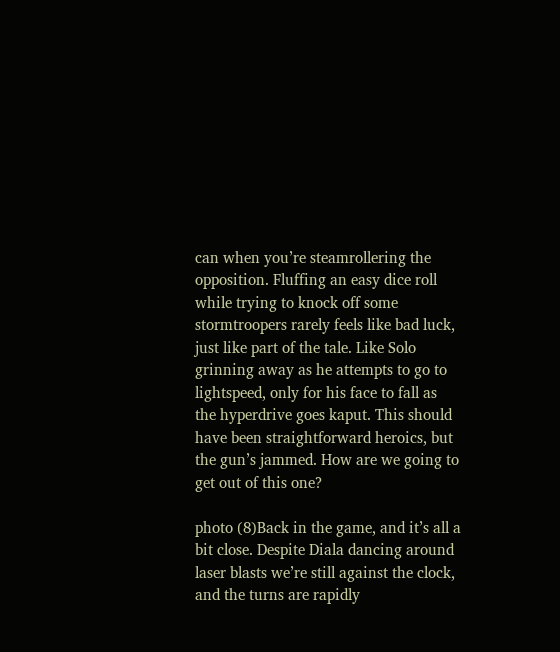can when you’re steamrollering the opposition. Fluffing an easy dice roll while trying to knock off some stormtroopers rarely feels like bad luck, just like part of the tale. Like Solo grinning away as he attempts to go to lightspeed, only for his face to fall as the hyperdrive goes kaput. This should have been straightforward heroics, but the gun’s jammed. How are we going to get out of this one?

photo (8)Back in the game, and it’s all a bit close. Despite Diala dancing around laser blasts we’re still against the clock, and the turns are rapidly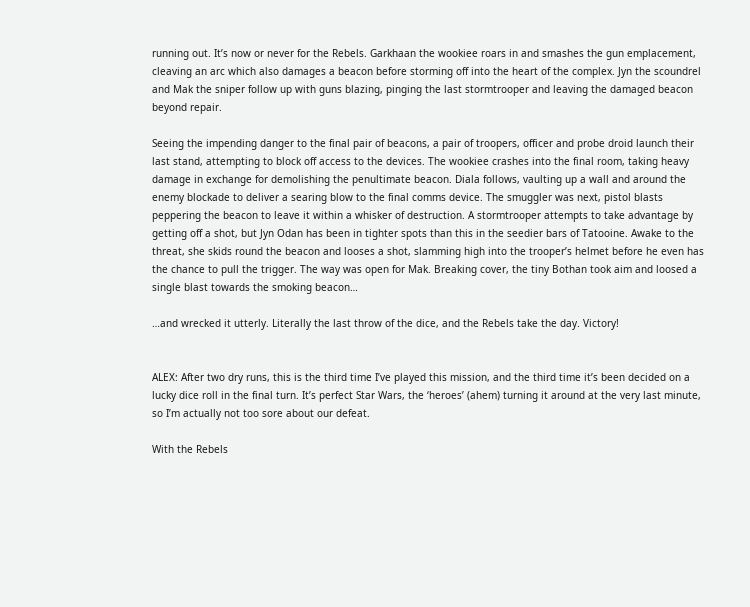running out. It’s now or never for the Rebels. Garkhaan the wookiee roars in and smashes the gun emplacement, cleaving an arc which also damages a beacon before storming off into the heart of the complex. Jyn the scoundrel and Mak the sniper follow up with guns blazing, pinging the last stormtrooper and leaving the damaged beacon beyond repair.

Seeing the impending danger to the final pair of beacons, a pair of troopers, officer and probe droid launch their last stand, attempting to block off access to the devices. The wookiee crashes into the final room, taking heavy damage in exchange for demolishing the penultimate beacon. Diala follows, vaulting up a wall and around the enemy blockade to deliver a searing blow to the final comms device. The smuggler was next, pistol blasts peppering the beacon to leave it within a whisker of destruction. A stormtrooper attempts to take advantage by getting off a shot, but Jyn Odan has been in tighter spots than this in the seedier bars of Tatooine. Awake to the threat, she skids round the beacon and looses a shot, slamming high into the trooper’s helmet before he even has the chance to pull the trigger. The way was open for Mak. Breaking cover, the tiny Bothan took aim and loosed a single blast towards the smoking beacon…

…and wrecked it utterly. Literally the last throw of the dice, and the Rebels take the day. Victory!


ALEX: After two dry runs, this is the third time I’ve played this mission, and the third time it’s been decided on a lucky dice roll in the final turn. It’s perfect Star Wars, the ‘heroes’ (ahem) turning it around at the very last minute, so I’m actually not too sore about our defeat.

With the Rebels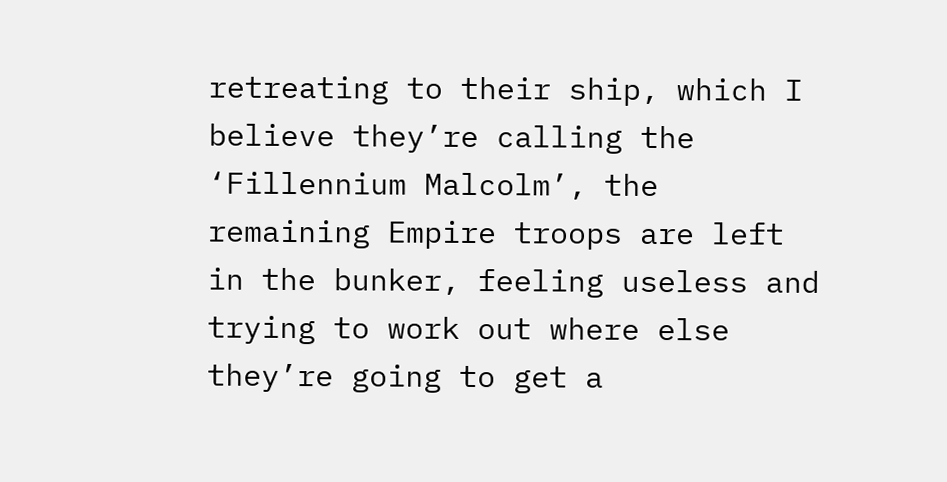retreating to their ship, which I believe they’re calling the ‘Fillennium Malcolm’, the remaining Empire troops are left in the bunker, feeling useless and trying to work out where else they’re going to get a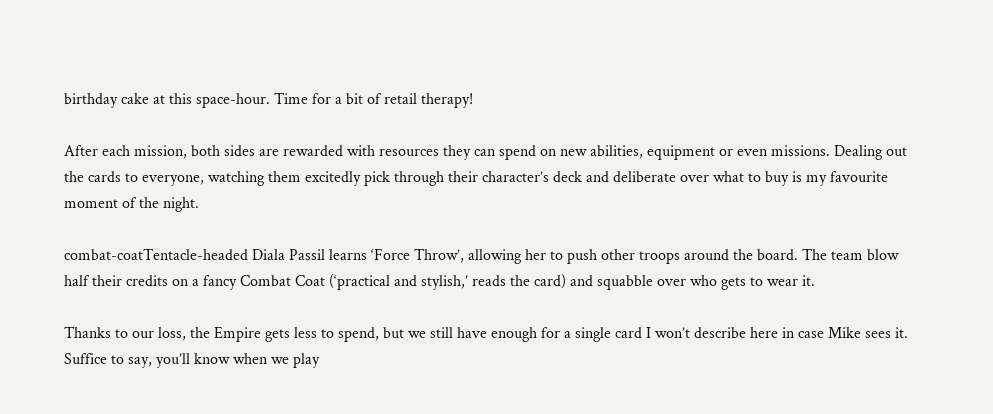birthday cake at this space-hour. Time for a bit of retail therapy!

After each mission, both sides are rewarded with resources they can spend on new abilities, equipment or even missions. Dealing out the cards to everyone, watching them excitedly pick through their character’s deck and deliberate over what to buy is my favourite moment of the night.

combat-coatTentacle-headed Diala Passil learns ‘Force Throw’, allowing her to push other troops around the board. The team blow half their credits on a fancy Combat Coat (‘practical and stylish,’ reads the card) and squabble over who gets to wear it.

Thanks to our loss, the Empire gets less to spend, but we still have enough for a single card I won’t describe here in case Mike sees it. Suffice to say, you’ll know when we play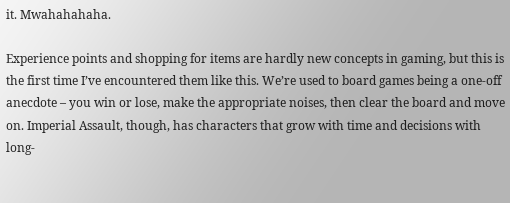it. Mwahahahaha.

Experience points and shopping for items are hardly new concepts in gaming, but this is the first time I’ve encountered them like this. We’re used to board games being a one-off anecdote – you win or lose, make the appropriate noises, then clear the board and move on. Imperial Assault, though, has characters that grow with time and decisions with long-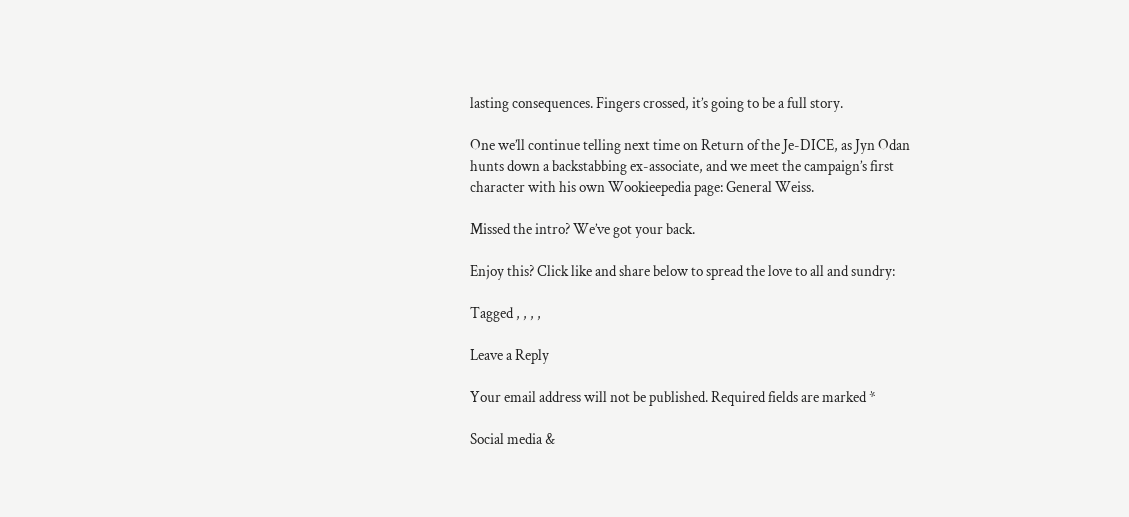lasting consequences. Fingers crossed, it’s going to be a full story.

One we’ll continue telling next time on Return of the Je-DICE, as Jyn Odan hunts down a backstabbing ex-associate, and we meet the campaign’s first character with his own Wookieepedia page: General Weiss.

Missed the intro? We’ve got your back.

Enjoy this? Click like and share below to spread the love to all and sundry:

Tagged , , , ,

Leave a Reply

Your email address will not be published. Required fields are marked *

Social media &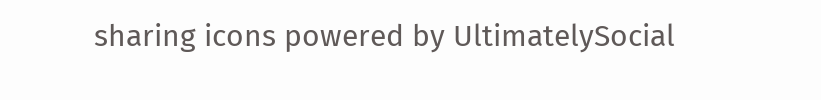sharing icons powered by UltimatelySocial